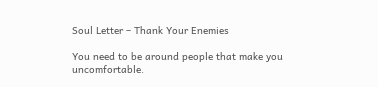Soul Letter – Thank Your Enemies

You need to be around people that make you uncomfortable.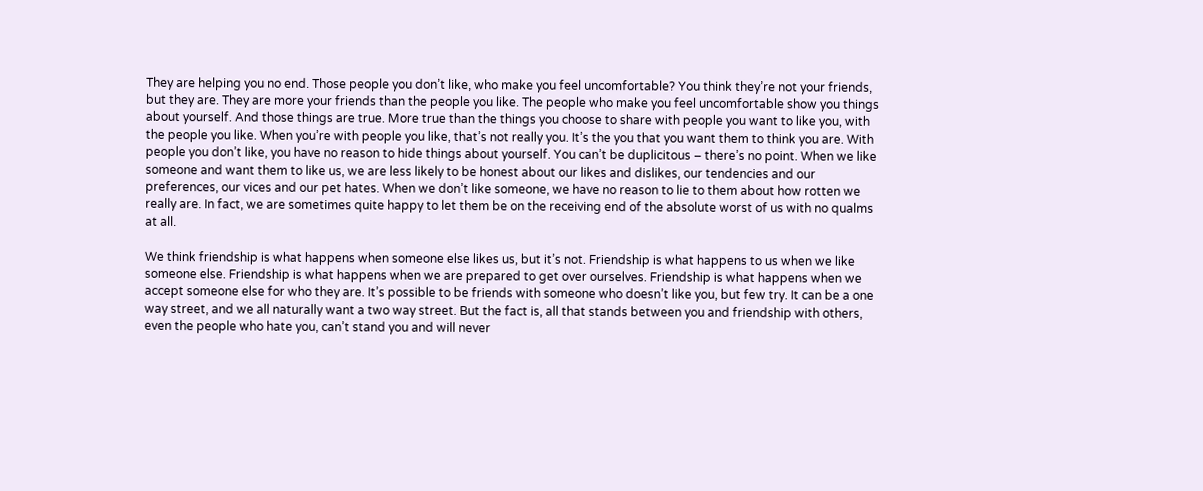They are helping you no end. Those people you don’t like, who make you feel uncomfortable? You think they’re not your friends, but they are. They are more your friends than the people you like. The people who make you feel uncomfortable show you things about yourself. And those things are true. More true than the things you choose to share with people you want to like you, with the people you like. When you’re with people you like, that’s not really you. It’s the you that you want them to think you are. With people you don’t like, you have no reason to hide things about yourself. You can’t be duplicitous – there’s no point. When we like someone and want them to like us, we are less likely to be honest about our likes and dislikes, our tendencies and our preferences, our vices and our pet hates. When we don’t like someone, we have no reason to lie to them about how rotten we really are. In fact, we are sometimes quite happy to let them be on the receiving end of the absolute worst of us with no qualms at all.

We think friendship is what happens when someone else likes us, but it’s not. Friendship is what happens to us when we like someone else. Friendship is what happens when we are prepared to get over ourselves. Friendship is what happens when we accept someone else for who they are. It’s possible to be friends with someone who doesn’t like you, but few try. It can be a one way street, and we all naturally want a two way street. But the fact is, all that stands between you and friendship with others, even the people who hate you, can’t stand you and will never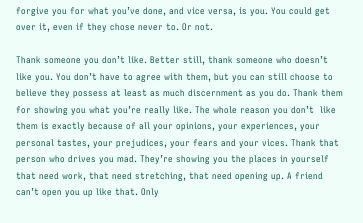forgive you for what you’ve done, and vice versa, is you. You could get over it, even if they chose never to. Or not.

Thank someone you don’t like. Better still, thank someone who doesn’t like you. You don’t have to agree with them, but you can still choose to believe they possess at least as much discernment as you do. Thank them for showing you what you’re really like. The whole reason you don’t  like them is exactly because of all your opinions, your experiences, your personal tastes, your prejudices, your fears and your vices. Thank that person who drives you mad. They’re showing you the places in yourself that need work, that need stretching, that need opening up. A friend can’t open you up like that. Only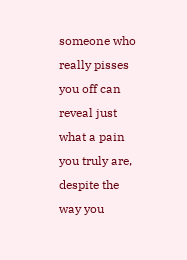someone who really pisses you off can reveal just what a pain you truly are, despite the way you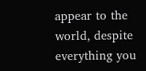appear to the world, despite everything you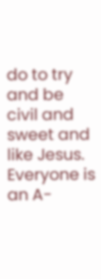do to try and be civil and sweet and like Jesus. Everyone is an A-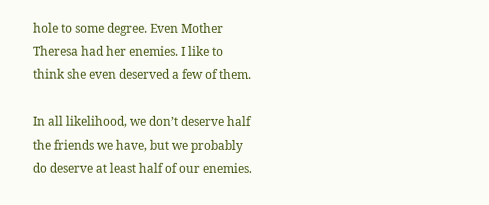hole to some degree. Even Mother Theresa had her enemies. I like to think she even deserved a few of them.

In all likelihood, we don’t deserve half the friends we have, but we probably do deserve at least half of our enemies.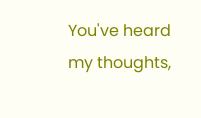You've heard my thoughts,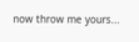now throw me yours...